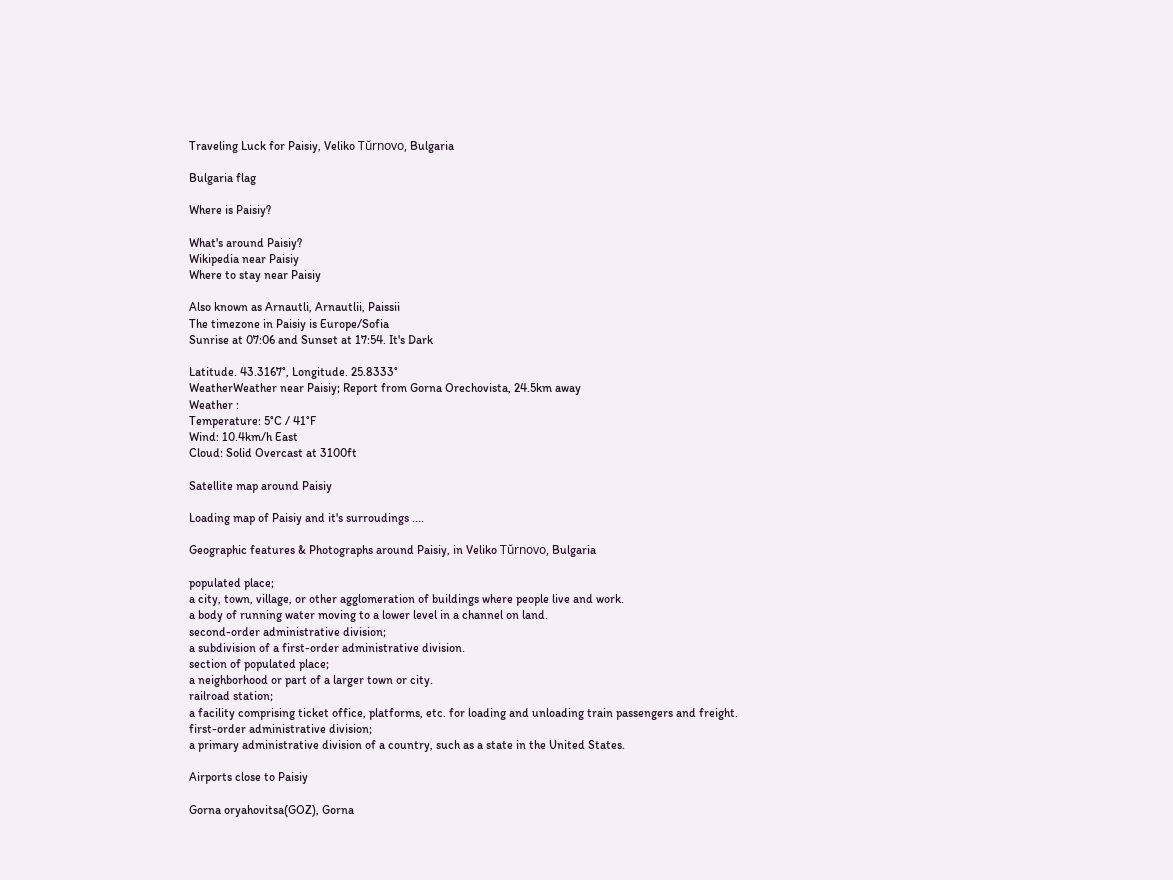Traveling Luck for Paisiy, Veliko Tŭrnovo, Bulgaria

Bulgaria flag

Where is Paisiy?

What's around Paisiy?
Wikipedia near Paisiy
Where to stay near Paisiy

Also known as Arnautli, Arnautlii, Paissii
The timezone in Paisiy is Europe/Sofia
Sunrise at 07:06 and Sunset at 17:54. It's Dark

Latitude. 43.3167°, Longitude. 25.8333°
WeatherWeather near Paisiy; Report from Gorna Orechovista, 24.5km away
Weather :
Temperature: 5°C / 41°F
Wind: 10.4km/h East
Cloud: Solid Overcast at 3100ft

Satellite map around Paisiy

Loading map of Paisiy and it's surroudings ....

Geographic features & Photographs around Paisiy, in Veliko Tŭrnovo, Bulgaria

populated place;
a city, town, village, or other agglomeration of buildings where people live and work.
a body of running water moving to a lower level in a channel on land.
second-order administrative division;
a subdivision of a first-order administrative division.
section of populated place;
a neighborhood or part of a larger town or city.
railroad station;
a facility comprising ticket office, platforms, etc. for loading and unloading train passengers and freight.
first-order administrative division;
a primary administrative division of a country, such as a state in the United States.

Airports close to Paisiy

Gorna oryahovitsa(GOZ), Gorna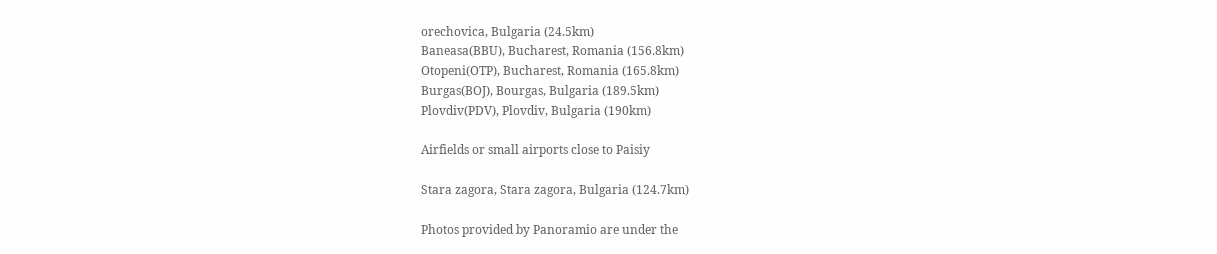orechovica, Bulgaria (24.5km)
Baneasa(BBU), Bucharest, Romania (156.8km)
Otopeni(OTP), Bucharest, Romania (165.8km)
Burgas(BOJ), Bourgas, Bulgaria (189.5km)
Plovdiv(PDV), Plovdiv, Bulgaria (190km)

Airfields or small airports close to Paisiy

Stara zagora, Stara zagora, Bulgaria (124.7km)

Photos provided by Panoramio are under the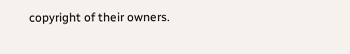copyright of their owners.